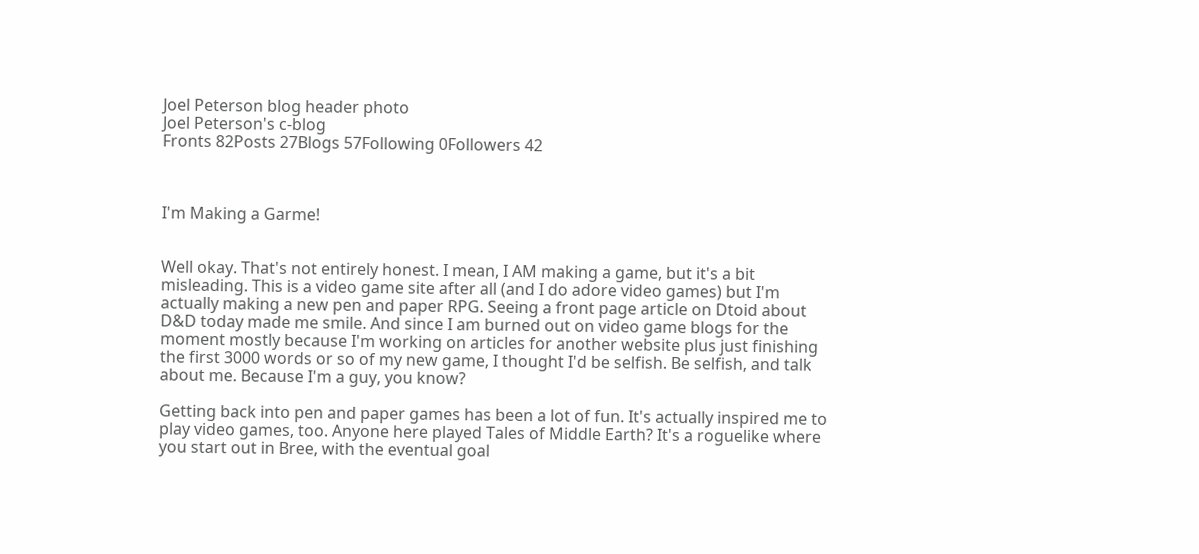Joel Peterson blog header photo
Joel Peterson's c-blog
Fronts 82Posts 27Blogs 57Following 0Followers 42



I'm Making a Garme!


Well okay. That's not entirely honest. I mean, I AM making a game, but it's a bit misleading. This is a video game site after all (and I do adore video games) but I'm actually making a new pen and paper RPG. Seeing a front page article on Dtoid about D&D today made me smile. And since I am burned out on video game blogs for the moment mostly because I'm working on articles for another website plus just finishing the first 3000 words or so of my new game, I thought I'd be selfish. Be selfish, and talk about me. Because I'm a guy, you know?

Getting back into pen and paper games has been a lot of fun. It's actually inspired me to play video games, too. Anyone here played Tales of Middle Earth? It's a roguelike where you start out in Bree, with the eventual goal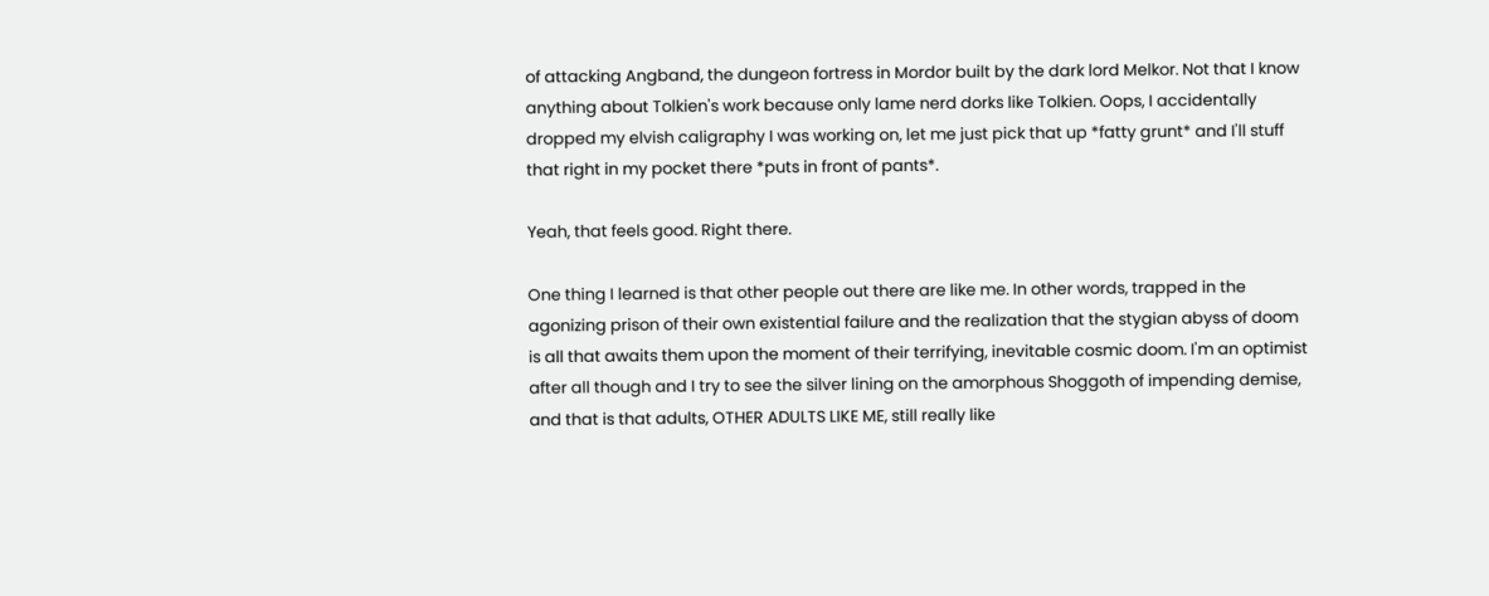of attacking Angband, the dungeon fortress in Mordor built by the dark lord Melkor. Not that I know anything about Tolkien's work because only lame nerd dorks like Tolkien. Oops, I accidentally dropped my elvish caligraphy I was working on, let me just pick that up *fatty grunt* and I'll stuff that right in my pocket there *puts in front of pants*.

Yeah, that feels good. Right there.

One thing I learned is that other people out there are like me. In other words, trapped in the agonizing prison of their own existential failure and the realization that the stygian abyss of doom is all that awaits them upon the moment of their terrifying, inevitable cosmic doom. I'm an optimist after all though and I try to see the silver lining on the amorphous Shoggoth of impending demise, and that is that adults, OTHER ADULTS LIKE ME, still really like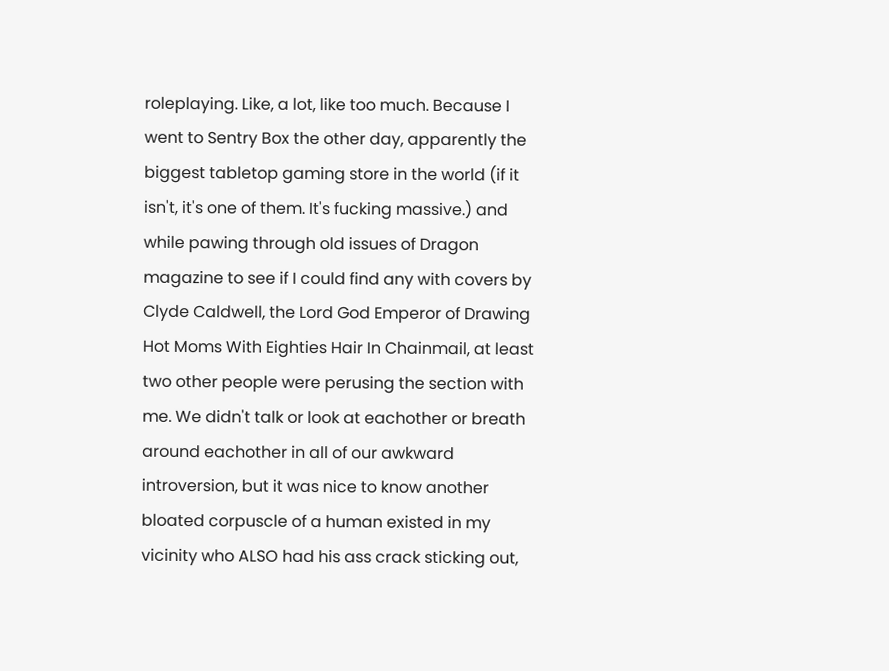roleplaying. Like, a lot, like too much. Because I went to Sentry Box the other day, apparently the biggest tabletop gaming store in the world (if it isn't, it's one of them. It's fucking massive.) and while pawing through old issues of Dragon magazine to see if I could find any with covers by Clyde Caldwell, the Lord God Emperor of Drawing Hot Moms With Eighties Hair In Chainmail, at least two other people were perusing the section with me. We didn't talk or look at eachother or breath around eachother in all of our awkward introversion, but it was nice to know another bloated corpuscle of a human existed in my vicinity who ALSO had his ass crack sticking out,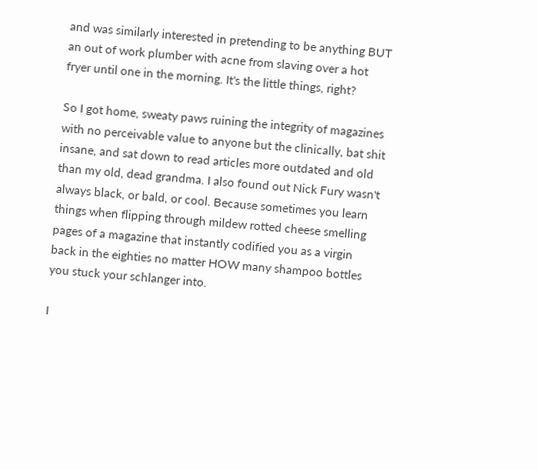and was similarly interested in pretending to be anything BUT an out of work plumber with acne from slaving over a hot fryer until one in the morning. It's the little things, right?

So I got home, sweaty paws ruining the integrity of magazines with no perceivable value to anyone but the clinically, bat shit insane, and sat down to read articles more outdated and old than my old, dead grandma. I also found out Nick Fury wasn't always black, or bald, or cool. Because sometimes you learn things when flipping through mildew rotted cheese smelling pages of a magazine that instantly codified you as a virgin back in the eighties no matter HOW many shampoo bottles you stuck your schlanger into.

I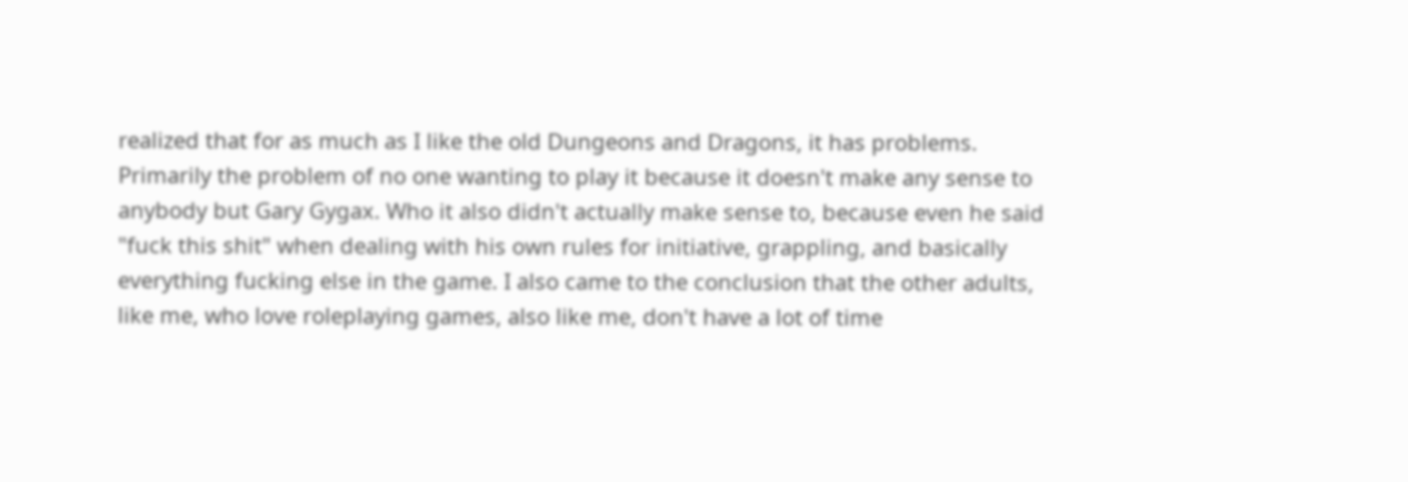realized that for as much as I like the old Dungeons and Dragons, it has problems. Primarily the problem of no one wanting to play it because it doesn't make any sense to anybody but Gary Gygax. Who it also didn't actually make sense to, because even he said "fuck this shit" when dealing with his own rules for initiative, grappling, and basically everything fucking else in the game. I also came to the conclusion that the other adults, like me, who love roleplaying games, also like me, don't have a lot of time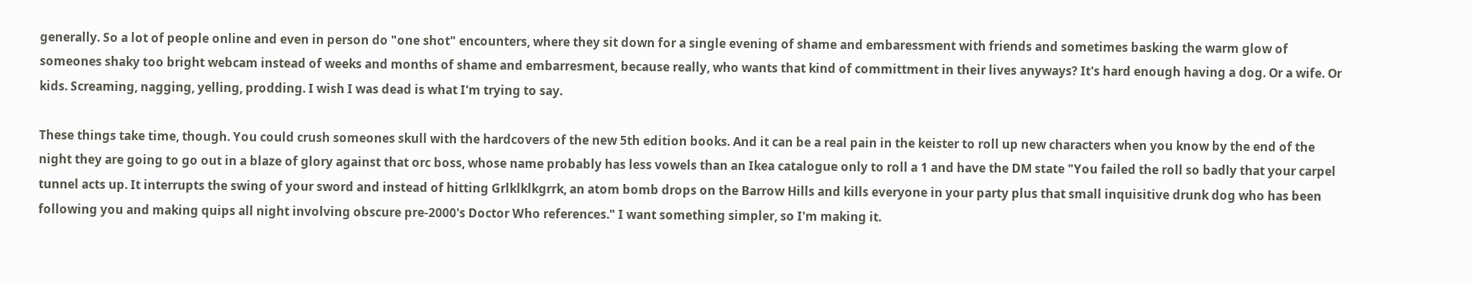generally. So a lot of people online and even in person do "one shot" encounters, where they sit down for a single evening of shame and embaressment with friends and sometimes basking the warm glow of someones shaky too bright webcam instead of weeks and months of shame and embarresment, because really, who wants that kind of committment in their lives anyways? It's hard enough having a dog. Or a wife. Or kids. Screaming, nagging, yelling, prodding. I wish I was dead is what I'm trying to say.

These things take time, though. You could crush someones skull with the hardcovers of the new 5th edition books. And it can be a real pain in the keister to roll up new characters when you know by the end of the night they are going to go out in a blaze of glory against that orc boss, whose name probably has less vowels than an Ikea catalogue only to roll a 1 and have the DM state "You failed the roll so badly that your carpel tunnel acts up. It interrupts the swing of your sword and instead of hitting Grlklklkgrrk, an atom bomb drops on the Barrow Hills and kills everyone in your party plus that small inquisitive drunk dog who has been following you and making quips all night involving obscure pre-2000's Doctor Who references." I want something simpler, so I'm making it.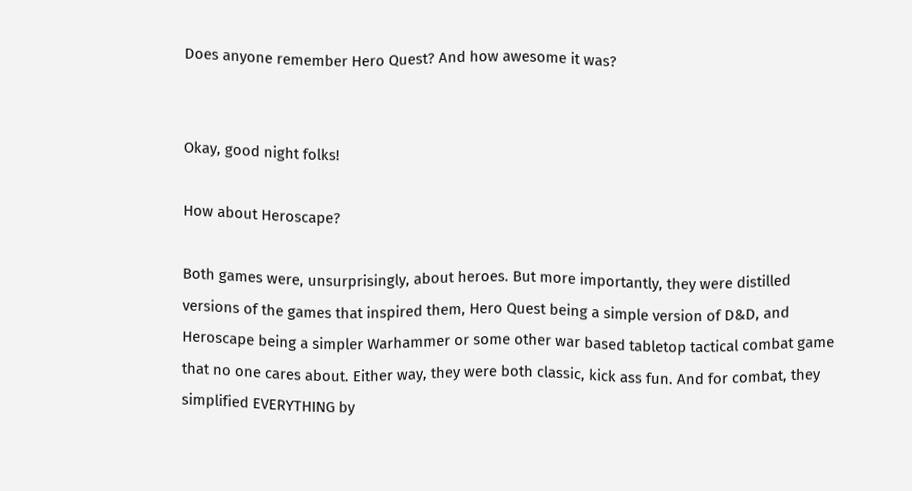Does anyone remember Hero Quest? And how awesome it was?


Okay, good night folks!

How about Heroscape?

Both games were, unsurprisingly, about heroes. But more importantly, they were distilled versions of the games that inspired them, Hero Quest being a simple version of D&D, and Heroscape being a simpler Warhammer or some other war based tabletop tactical combat game that no one cares about. Either way, they were both classic, kick ass fun. And for combat, they simplified EVERYTHING by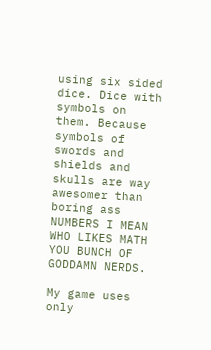using six sided dice. Dice with symbols on them. Because symbols of swords and shields and skulls are way awesomer than boring ass NUMBERS I MEAN WHO LIKES MATH YOU BUNCH OF GODDAMN NERDS.

My game uses only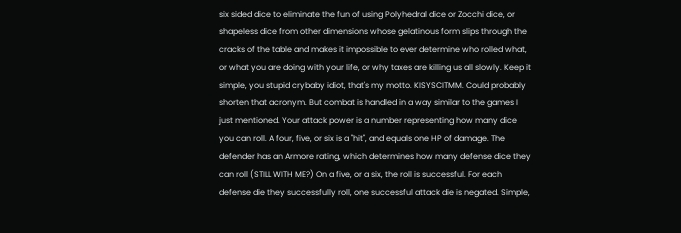six sided dice to eliminate the fun of using Polyhedral dice or Zocchi dice, or shapeless dice from other dimensions whose gelatinous form slips through the cracks of the table and makes it impossible to ever determine who rolled what, or what you are doing with your life, or why taxes are killing us all slowly. Keep it simple, you stupid crybaby idiot, that's my motto. KISYSCITMM. Could probably shorten that acronym. But combat is handled in a way similar to the games I just mentioned. Your attack power is a number representing how many dice you can roll. A four, five, or six is a "hit", and equals one HP of damage. The defender has an Armore rating, which determines how many defense dice they can roll (STILL WITH ME?) On a five, or a six, the roll is successful. For each defense die they successfully roll, one successful attack die is negated. Simple,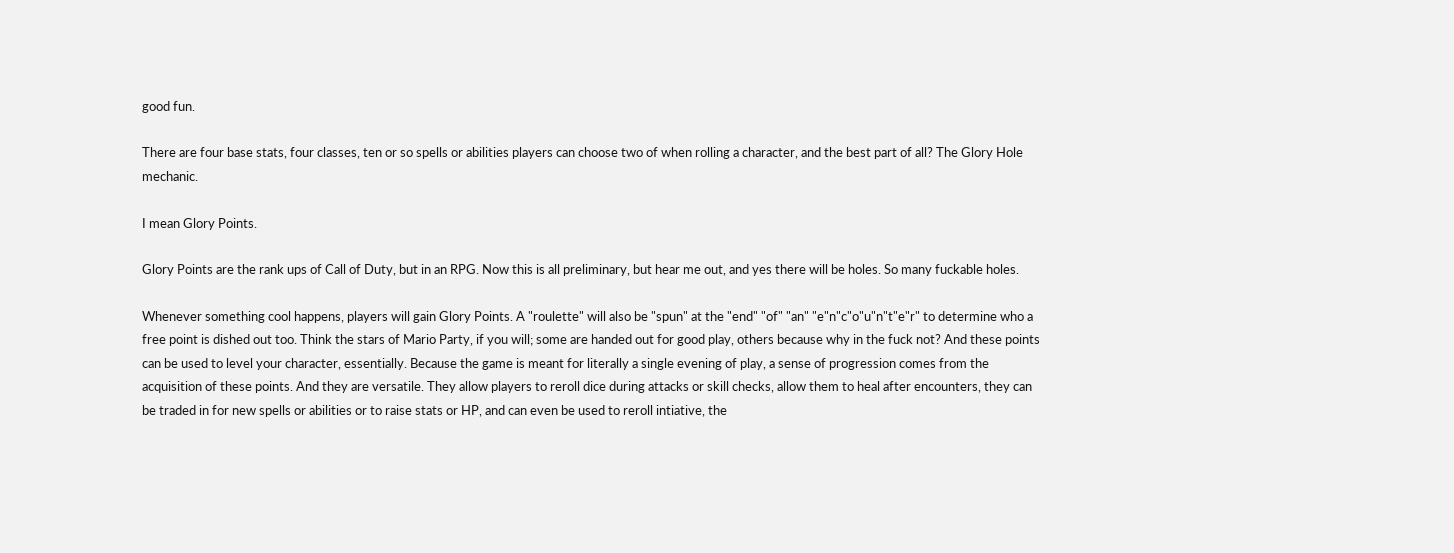good fun.

There are four base stats, four classes, ten or so spells or abilities players can choose two of when rolling a character, and the best part of all? The Glory Hole mechanic.

I mean Glory Points.

Glory Points are the rank ups of Call of Duty, but in an RPG. Now this is all preliminary, but hear me out, and yes there will be holes. So many fuckable holes.

Whenever something cool happens, players will gain Glory Points. A "roulette" will also be "spun" at the "end" "of" "an" "e"n"c"o"u"n"t"e"r" to determine who a free point is dished out too. Think the stars of Mario Party, if you will; some are handed out for good play, others because why in the fuck not? And these points can be used to level your character, essentially. Because the game is meant for literally a single evening of play, a sense of progression comes from the acquisition of these points. And they are versatile. They allow players to reroll dice during attacks or skill checks, allow them to heal after encounters, they can be traded in for new spells or abilities or to raise stats or HP, and can even be used to reroll intiative, the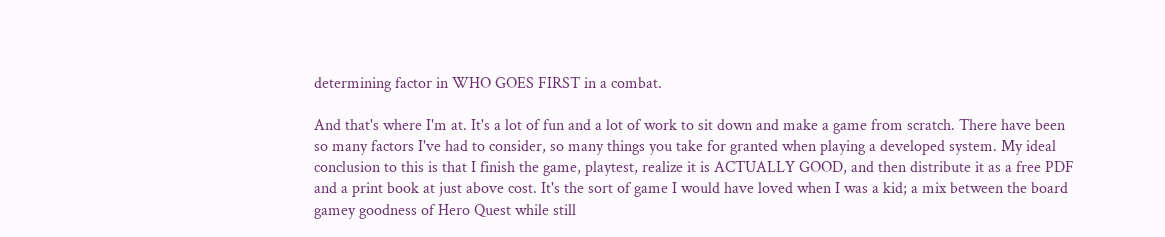determining factor in WHO GOES FIRST in a combat.

And that's where I'm at. It's a lot of fun and a lot of work to sit down and make a game from scratch. There have been so many factors I've had to consider, so many things you take for granted when playing a developed system. My ideal conclusion to this is that I finish the game, playtest, realize it is ACTUALLY GOOD, and then distribute it as a free PDF and a print book at just above cost. It's the sort of game I would have loved when I was a kid; a mix between the board gamey goodness of Hero Quest while still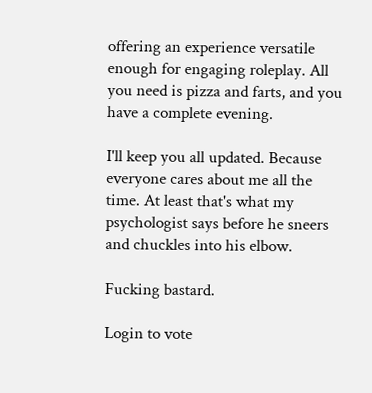offering an experience versatile enough for engaging roleplay. All you need is pizza and farts, and you have a complete evening.

I'll keep you all updated. Because everyone cares about me all the time. At least that's what my psychologist says before he sneers and chuckles into his elbow.

Fucking bastard.

Login to vote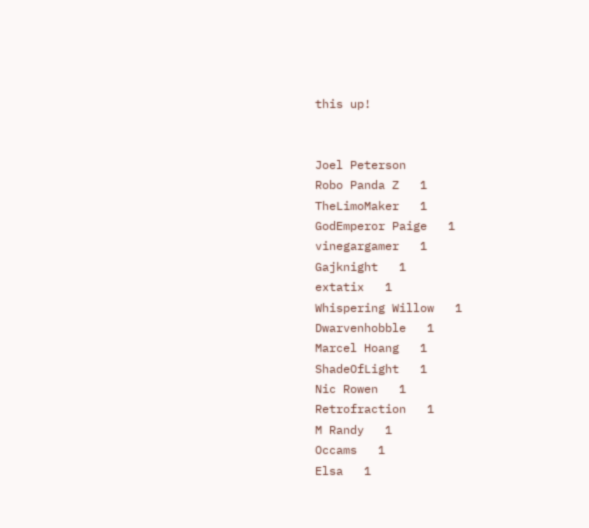this up!


Joel Peterson
Robo Panda Z   1
TheLimoMaker   1
GodEmperor Paige   1
vinegargamer   1
Gajknight   1
extatix   1
Whispering Willow   1
Dwarvenhobble   1
Marcel Hoang   1
ShadeOfLight   1
Nic Rowen   1
Retrofraction   1
M Randy   1
Occams   1
Elsa   1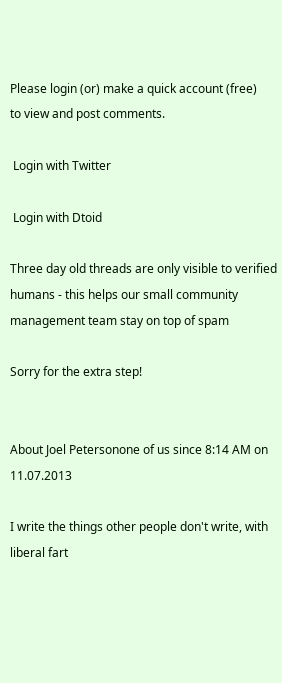Please login (or) make a quick account (free)
to view and post comments.

 Login with Twitter

 Login with Dtoid

Three day old threads are only visible to verified humans - this helps our small community management team stay on top of spam

Sorry for the extra step!


About Joel Petersonone of us since 8:14 AM on 11.07.2013

I write the things other people don't write, with liberal fart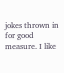jokes thrown in for good measure. I like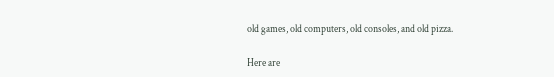old games, old computers, old consoles, and old pizza.

Here are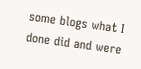some blogs what I done did and were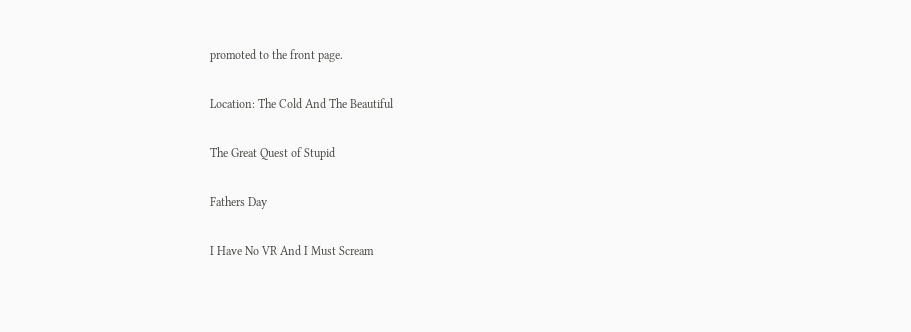promoted to the front page.

Location: The Cold And The Beautiful

The Great Quest of Stupid

Fathers Day

I Have No VR And I Must Scream